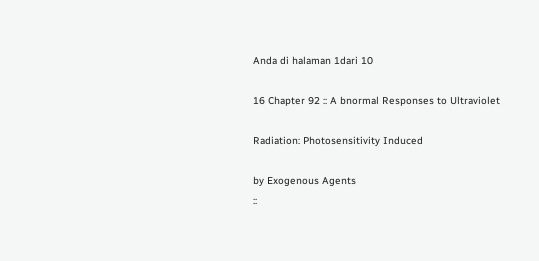Anda di halaman 1dari 10

16 Chapter 92 :: A bnormal Responses to Ultraviolet

Radiation: Photosensitivity Induced

by Exogenous Agents
::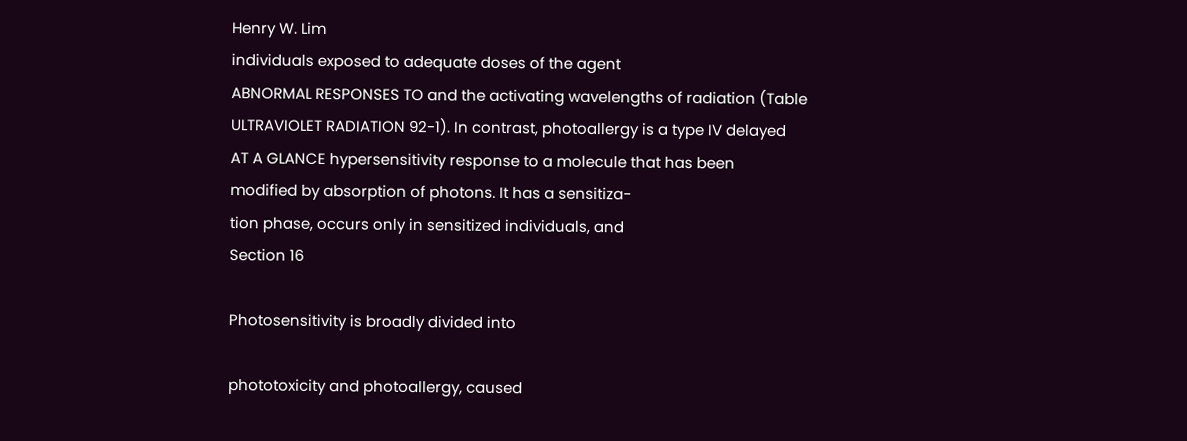Henry W. Lim
individuals exposed to adequate doses of the agent
ABNORMAL RESPONSES TO and the activating wavelengths of radiation (Table
ULTRAVIOLET RADIATION 92-1). In contrast, photoallergy is a type IV delayed
AT A GLANCE hypersensitivity response to a molecule that has been
modified by absorption of photons. It has a sensitiza-
tion phase, occurs only in sensitized individuals, and
Section 16

Photosensitivity is broadly divided into

phototoxicity and photoallergy, caused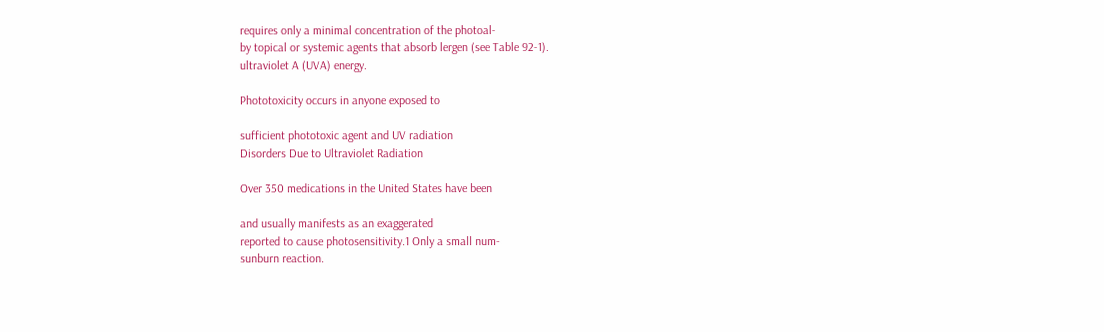requires only a minimal concentration of the photoal-
by topical or systemic agents that absorb lergen (see Table 92-1).
ultraviolet A (UVA) energy.

Phototoxicity occurs in anyone exposed to

sufficient phototoxic agent and UV radiation
Disorders Due to Ultraviolet Radiation

Over 350 medications in the United States have been

and usually manifests as an exaggerated
reported to cause photosensitivity.1 Only a small num-
sunburn reaction.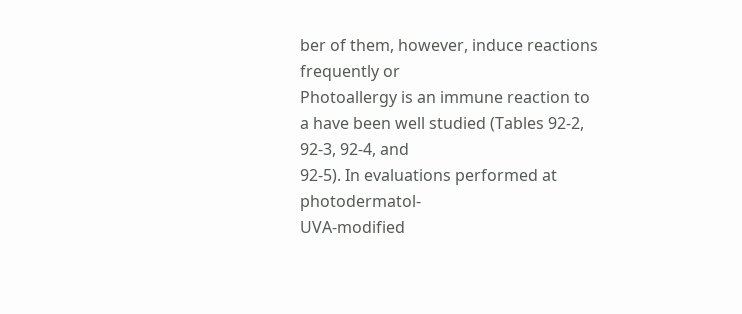ber of them, however, induce reactions frequently or
Photoallergy is an immune reaction to a have been well studied (Tables 92-2, 92-3, 92-4, and
92-5). In evaluations performed at photodermatol-
UVA-modified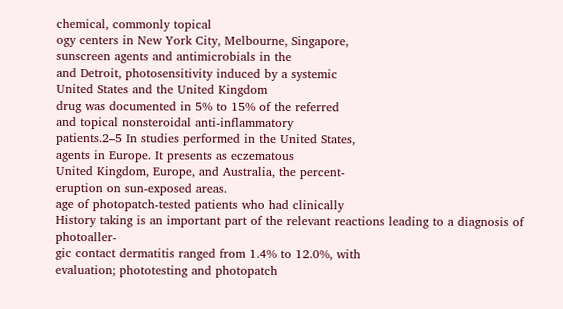chemical, commonly topical
ogy centers in New York City, Melbourne, Singapore,
sunscreen agents and antimicrobials in the
and Detroit, photosensitivity induced by a systemic
United States and the United Kingdom
drug was documented in 5% to 15% of the referred
and topical nonsteroidal anti-inflammatory
patients.2–5 In studies performed in the United States,
agents in Europe. It presents as eczematous
United Kingdom, Europe, and Australia, the percent-
eruption on sun-exposed areas.
age of photopatch-tested patients who had clinically
History taking is an important part of the relevant reactions leading to a diagnosis of photoaller-
gic contact dermatitis ranged from 1.4% to 12.0%, with
evaluation; phototesting and photopatch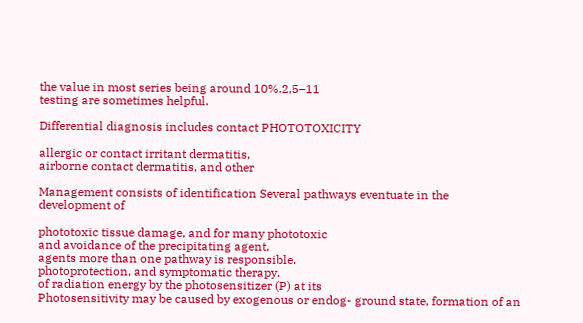the value in most series being around 10%.2,5–11
testing are sometimes helpful.

Differential diagnosis includes contact PHOTOTOXICITY

allergic or contact irritant dermatitis,
airborne contact dermatitis, and other

Management consists of identification Several pathways eventuate in the development of

phototoxic tissue damage, and for many phototoxic
and avoidance of the precipitating agent,
agents more than one pathway is responsible.
photoprotection, and symptomatic therapy.
of radiation energy by the photosensitizer (P) at its
Photosensitivity may be caused by exogenous or endog- ground state, formation of an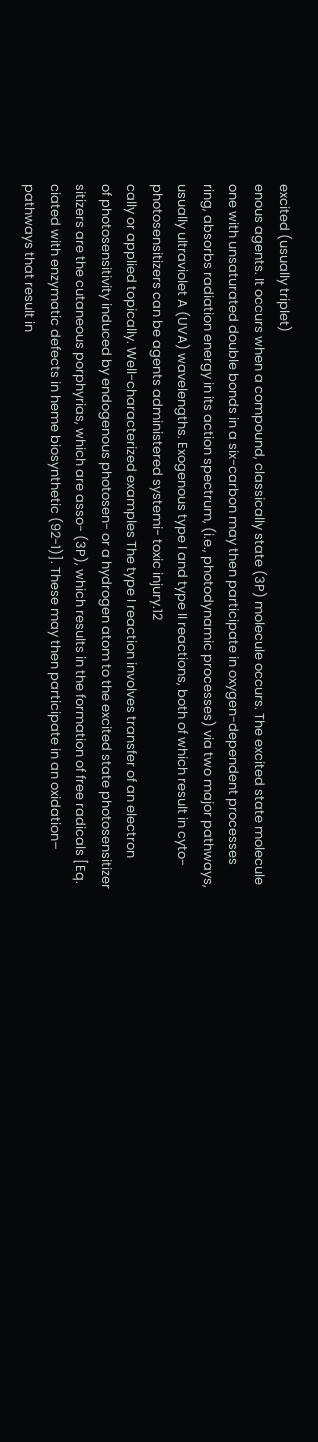excited (usually triplet)
enous agents. It occurs when a compound, classically state (3P) molecule occurs. The excited state molecule
one with unsaturated double bonds in a six-carbon may then participate in oxygen-dependent processes
ring, absorbs radiation energy in its action spectrum, (i.e., photodynamic processes) via two major pathways,
usually ultraviolet A (UVA) wavelengths. Exogenous type I and type II reactions, both of which result in cyto-
photosensitizers can be agents administered systemi- toxic injury.12
cally or applied topically. Well-characterized examples The type I reaction involves transfer of an electron
of photosensitivity induced by endogenous photosen- or a hydrogen atom to the excited state photosensitizer
sitizers are the cutaneous porphyrias, which are asso- (3P), which results in the formation of free radicals [Eq.
ciated with enzymatic defects in heme biosynthetic (92-1)]. These may then participate in an oxidation–
pathways that result in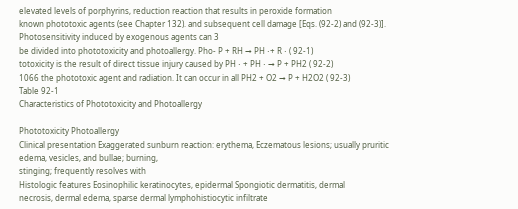elevated levels of porphyrins, reduction reaction that results in peroxide formation
known phototoxic agents (see Chapter 132). and subsequent cell damage [Eqs. (92-2) and (92-3)].
Photosensitivity induced by exogenous agents can 3
be divided into phototoxicity and photoallergy. Pho- P + RH → PH ⋅+ R ⋅ ( 92-1)
totoxicity is the result of direct tissue injury caused by PH ⋅ + PH ⋅ → P + PH2 ( 92-2)
1066 the phototoxic agent and radiation. It can occur in all PH2 + O2 → P + H2O2 ( 92-3)
Table 92-1
Characteristics of Phototoxicity and Photoallergy

Phototoxicity Photoallergy
Clinical presentation Exaggerated sunburn reaction: erythema, Eczematous lesions; usually pruritic
edema, vesicles, and bullae; burning,
stinging; frequently resolves with
Histologic features Eosinophilic keratinocytes, epidermal Spongiotic dermatitis, dermal
necrosis, dermal edema, sparse dermal lymphohistiocytic infiltrate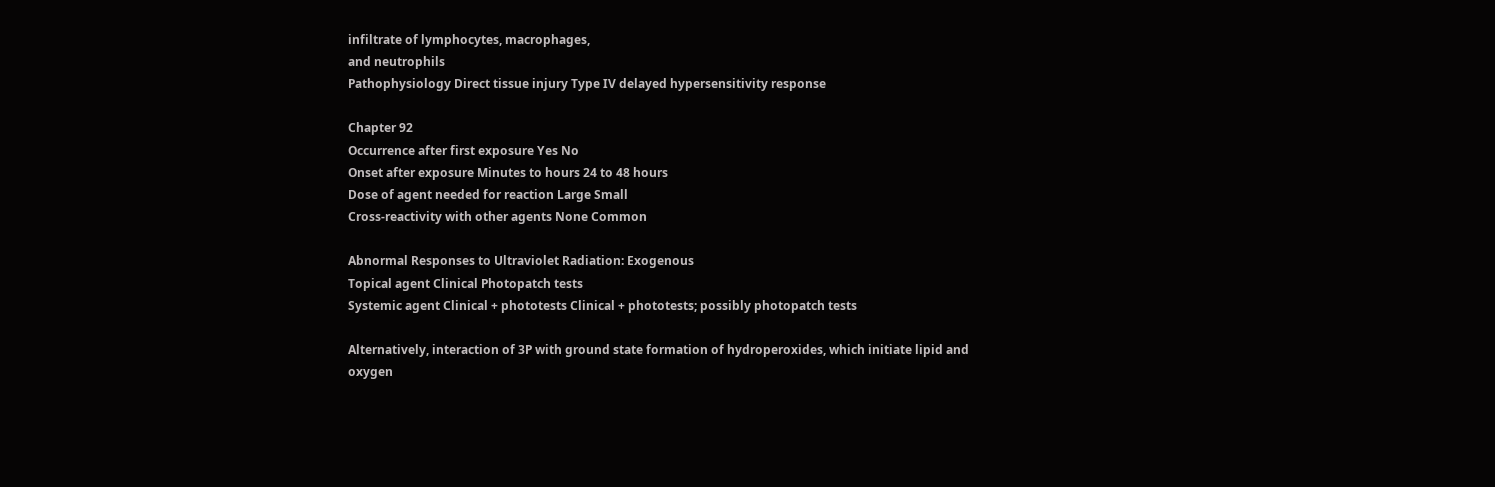infiltrate of lymphocytes, macrophages,
and neutrophils
Pathophysiology Direct tissue injury Type IV delayed hypersensitivity response

Chapter 92
Occurrence after first exposure Yes No
Onset after exposure Minutes to hours 24 to 48 hours
Dose of agent needed for reaction Large Small
Cross-reactivity with other agents None Common

Abnormal Responses to Ultraviolet Radiation: Exogenous
Topical agent Clinical Photopatch tests
Systemic agent Clinical + phototests Clinical + phototests; possibly photopatch tests

Alternatively, interaction of 3P with ground state formation of hydroperoxides, which initiate lipid and
oxygen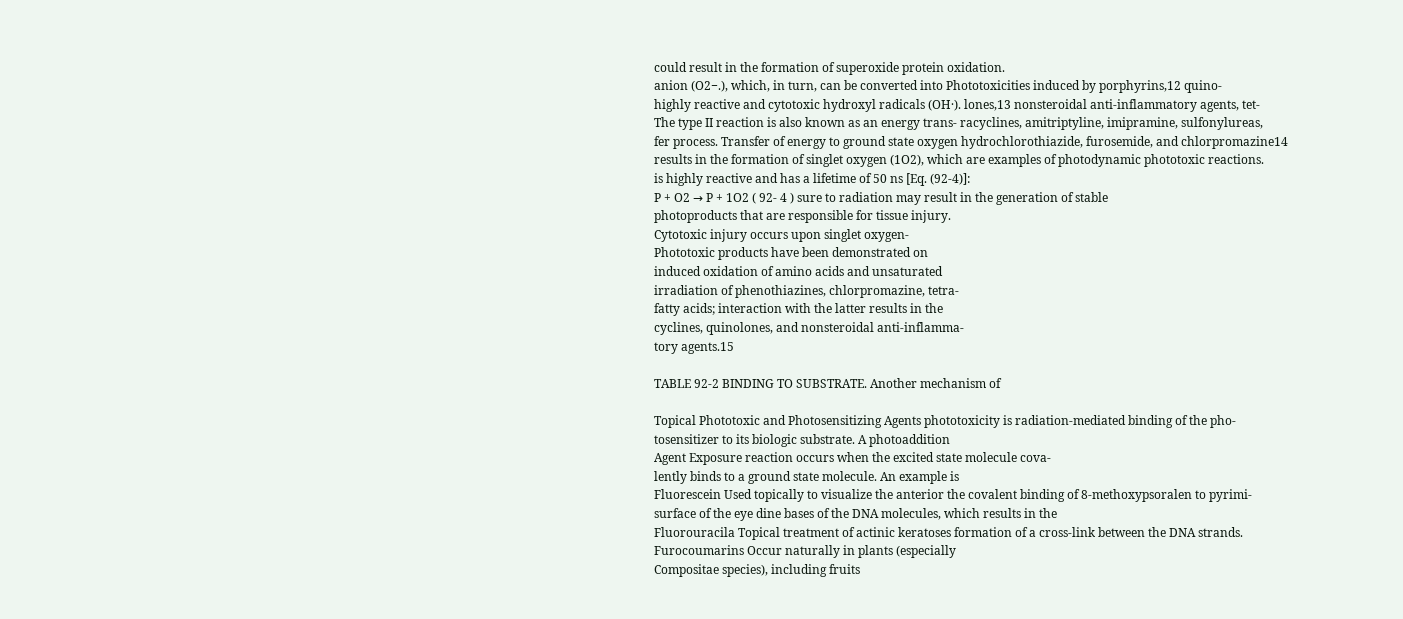could result in the formation of superoxide protein oxidation.
anion (O2−.), which, in turn, can be converted into Phototoxicities induced by porphyrins,12 quino-
highly reactive and cytotoxic hydroxyl radicals (OH·). lones,13 nonsteroidal anti-inflammatory agents, tet-
The type II reaction is also known as an energy trans- racyclines, amitriptyline, imipramine, sulfonylureas,
fer process. Transfer of energy to ground state oxygen hydrochlorothiazide, furosemide, and chlorpromazine14
results in the formation of singlet oxygen (1O2), which are examples of photodynamic phototoxic reactions.
is highly reactive and has a lifetime of 50 ns [Eq. (92-4)]:
P + O2 → P + 1O2 ( 92- 4 ) sure to radiation may result in the generation of stable
photoproducts that are responsible for tissue injury.
Cytotoxic injury occurs upon singlet oxygen-
Phototoxic products have been demonstrated on
induced oxidation of amino acids and unsaturated
irradiation of phenothiazines, chlorpromazine, tetra-
fatty acids; interaction with the latter results in the
cyclines, quinolones, and nonsteroidal anti-inflamma-
tory agents.15

TABLE 92-2 BINDING TO SUBSTRATE. Another mechanism of

Topical Phototoxic and Photosensitizing Agents phototoxicity is radiation-mediated binding of the pho-
tosensitizer to its biologic substrate. A photoaddition
Agent Exposure reaction occurs when the excited state molecule cova-
lently binds to a ground state molecule. An example is
Fluorescein Used topically to visualize the anterior the covalent binding of 8-methoxypsoralen to pyrimi-
surface of the eye dine bases of the DNA molecules, which results in the
Fluorouracila Topical treatment of actinic keratoses formation of a cross-link between the DNA strands.
Furocoumarins Occur naturally in plants (especially
Compositae species), including fruits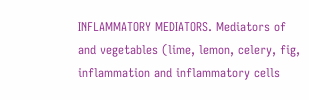INFLAMMATORY MEDIATORS. Mediators of
and vegetables (lime, lemon, celery, fig, inflammation and inflammatory cells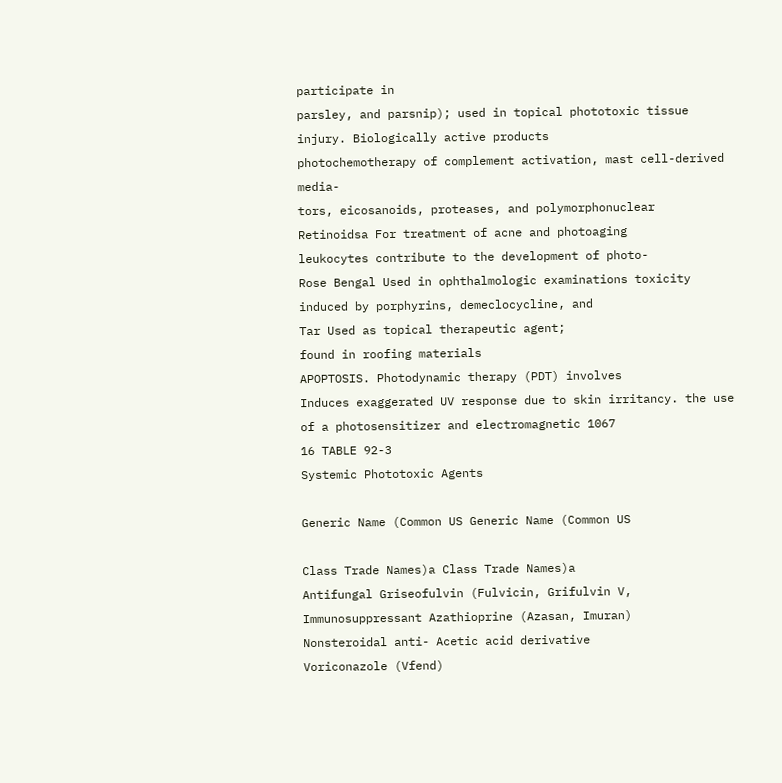participate in
parsley, and parsnip); used in topical phototoxic tissue injury. Biologically active products
photochemotherapy of complement activation, mast cell-derived media-
tors, eicosanoids, proteases, and polymorphonuclear
Retinoidsa For treatment of acne and photoaging
leukocytes contribute to the development of photo-
Rose Bengal Used in ophthalmologic examinations toxicity induced by porphyrins, demeclocycline, and
Tar Used as topical therapeutic agent;
found in roofing materials
APOPTOSIS. Photodynamic therapy (PDT) involves
Induces exaggerated UV response due to skin irritancy. the use of a photosensitizer and electromagnetic 1067
16 TABLE 92-3
Systemic Phototoxic Agents

Generic Name (Common US Generic Name (Common US

Class Trade Names)a Class Trade Names)a
Antifungal Griseofulvin (Fulvicin, Grifulvin V, Immunosuppressant Azathioprine (Azasan, Imuran)
Nonsteroidal anti- Acetic acid derivative
Voriconazole (Vfend)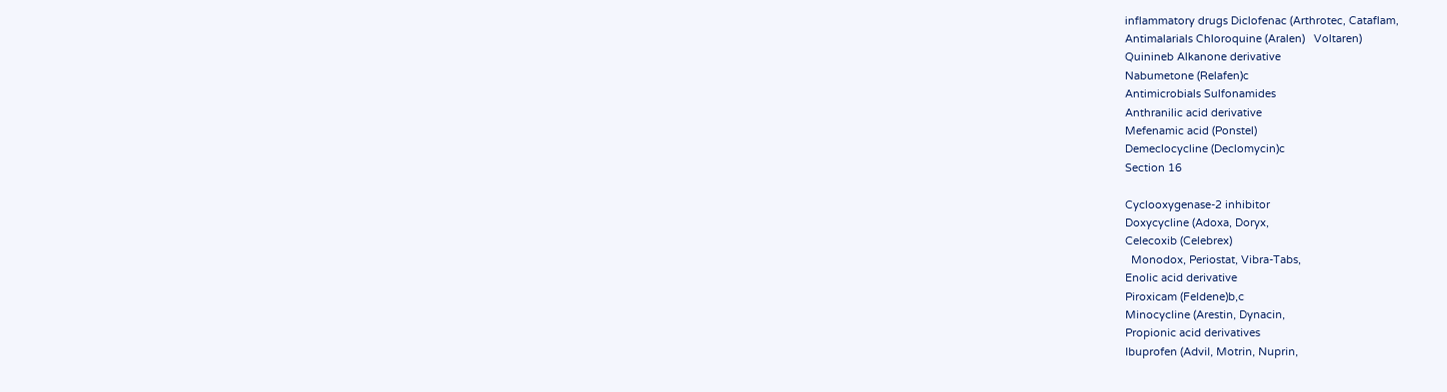inflammatory drugs Diclofenac (Arthrotec, Cataflam,
Antimalarials Chloroquine (Aralen)   Voltaren)
Quinineb Alkanone derivative
Nabumetone (Relafen)c
Antimicrobials Sulfonamides
Anthranilic acid derivative
Mefenamic acid (Ponstel)
Demeclocycline (Declomycin)c
Section 16

Cyclooxygenase-2 inhibitor
Doxycycline (Adoxa, Doryx,
Celecoxib (Celebrex)
  Monodox, Periostat, Vibra-Tabs,
Enolic acid derivative
Piroxicam (Feldene)b,c
Minocycline (Arestin, Dynacin,
Propionic acid derivatives
Ibuprofen (Advil, Motrin, Nuprin,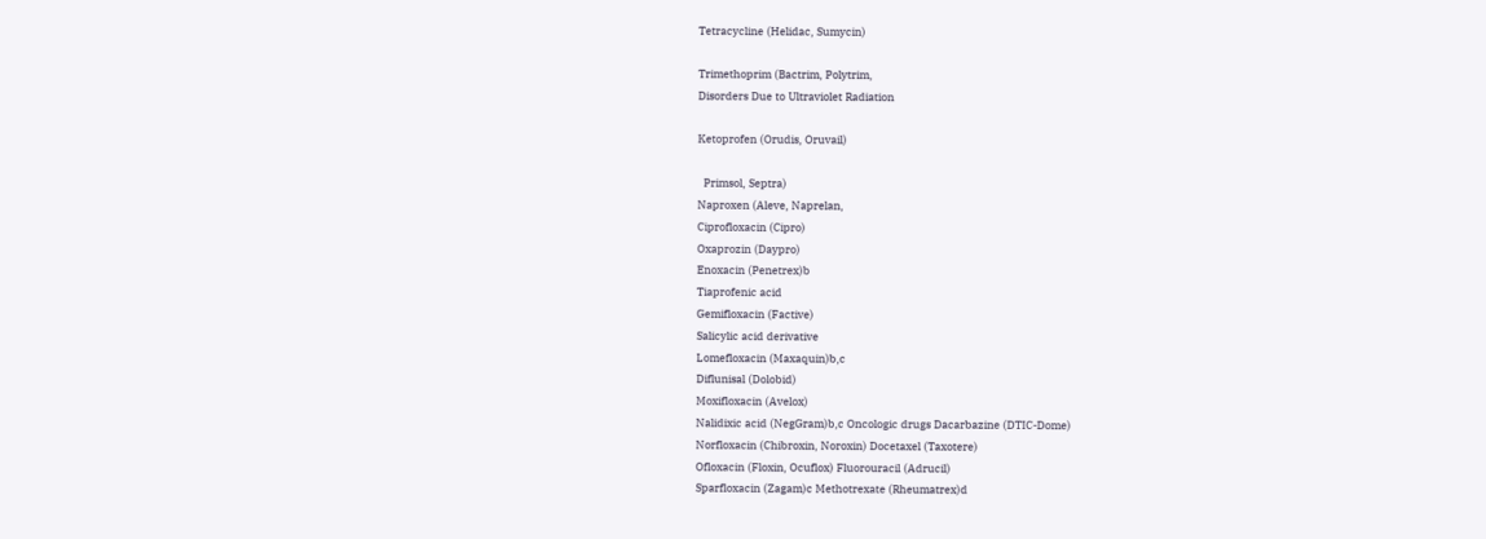Tetracycline (Helidac, Sumycin)

Trimethoprim (Bactrim, Polytrim,
Disorders Due to Ultraviolet Radiation

Ketoprofen (Orudis, Oruvail)

  Primsol, Septra)
Naproxen (Aleve, Naprelan,
Ciprofloxacin (Cipro)
Oxaprozin (Daypro)
Enoxacin (Penetrex)b
Tiaprofenic acid
Gemifloxacin (Factive)
Salicylic acid derivative
Lomefloxacin (Maxaquin)b,c
Diflunisal (Dolobid)
Moxifloxacin (Avelox)
Nalidixic acid (NegGram)b,c Oncologic drugs Dacarbazine (DTIC-Dome)
Norfloxacin (Chibroxin, Noroxin) Docetaxel (Taxotere)
Ofloxacin (Floxin, Ocuflox) Fluorouracil (Adrucil)
Sparfloxacin (Zagam)c Methotrexate (Rheumatrex)d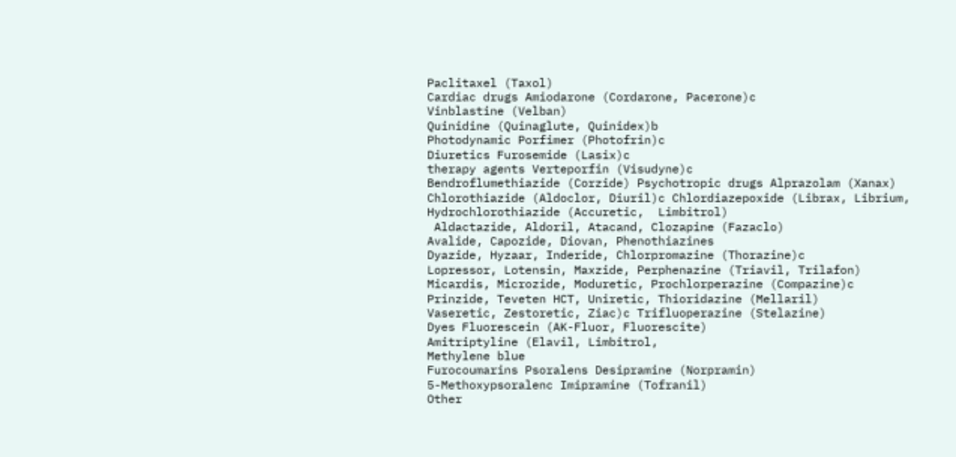Paclitaxel (Taxol)
Cardiac drugs Amiodarone (Cordarone, Pacerone)c
Vinblastine (Velban)
Quinidine (Quinaglute, Quinidex)b
Photodynamic Porfimer (Photofrin)c
Diuretics Furosemide (Lasix)c
therapy agents Verteporfin (Visudyne)c
Bendroflumethiazide (Corzide) Psychotropic drugs Alprazolam (Xanax)
Chlorothiazide (Aldoclor, Diuril)c Chlordiazepoxide (Librax, Librium,
Hydrochlorothiazide (Accuretic,  Limbitrol)
 Aldactazide, Aldoril, Atacand, Clozapine (Fazaclo)
Avalide, Capozide, Diovan, Phenothiazines
Dyazide, Hyzaar, Inderide, Chlorpromazine (Thorazine)c
Lopressor, Lotensin, Maxzide, Perphenazine (Triavil, Trilafon)
Micardis, Microzide, Moduretic, Prochlorperazine (Compazine)c
Prinzide, Teveten HCT, Uniretic, Thioridazine (Mellaril)
Vaseretic, Zestoretic, Ziac)c Trifluoperazine (Stelazine)
Dyes Fluorescein (AK-Fluor, Fluorescite)
Amitriptyline (Elavil, Limbitrol,
Methylene blue
Furocoumarins Psoralens Desipramine (Norpramin)
5-Methoxypsoralenc Imipramine (Tofranil)
Other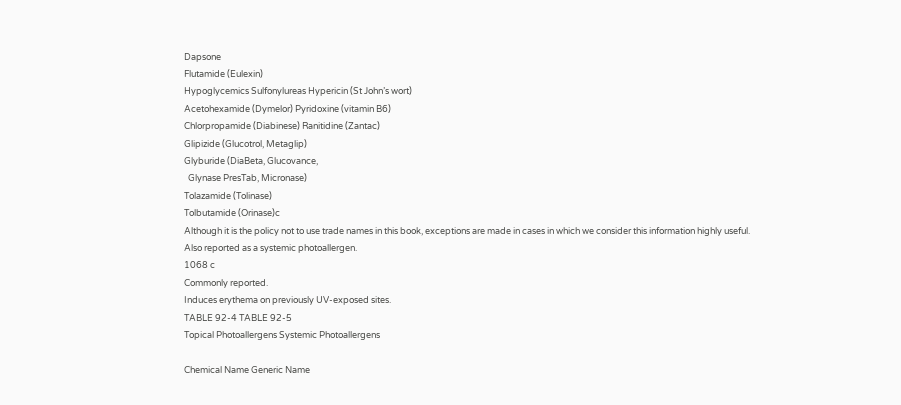Dapsone
Flutamide (Eulexin)
Hypoglycemics Sulfonylureas Hypericin (St John’s wort)
Acetohexamide (Dymelor) Pyridoxine (vitamin B6)
Chlorpropamide (Diabinese) Ranitidine (Zantac)
Glipizide (Glucotrol, Metaglip)
Glyburide (DiaBeta, Glucovance,
  Glynase PresTab, Micronase)
Tolazamide (Tolinase)
Tolbutamide (Orinase)c
Although it is the policy not to use trade names in this book, exceptions are made in cases in which we consider this information highly useful.
Also reported as a systemic photoallergen.
1068 c
Commonly reported.
Induces erythema on previously UV-exposed sites.
TABLE 92-4 TABLE 92-5
Topical Photoallergens Systemic Photoallergens

Chemical Name Generic Name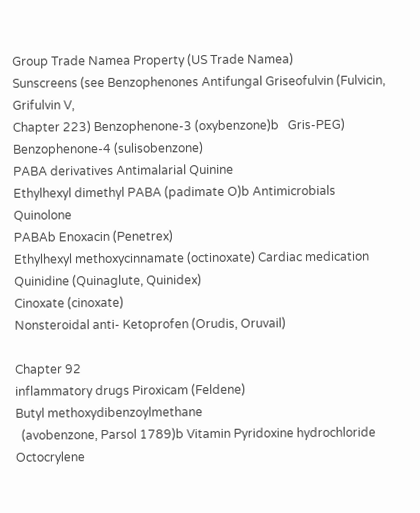Group Trade Namea Property (US Trade Namea)
Sunscreens (see Benzophenones Antifungal Griseofulvin (Fulvicin, Grifulvin V,
Chapter 223) Benzophenone-3 (oxybenzone)b   Gris-PEG)
Benzophenone-4 (sulisobenzone)
PABA derivatives Antimalarial Quinine
Ethylhexyl dimethyl PABA (padimate O)b Antimicrobials Quinolone
PABAb Enoxacin (Penetrex)
Ethylhexyl methoxycinnamate (octinoxate) Cardiac medication Quinidine (Quinaglute, Quinidex)
Cinoxate (cinoxate)
Nonsteroidal anti- Ketoprofen (Orudis, Oruvail)

Chapter 92
inflammatory drugs Piroxicam (Feldene)
Butyl methoxydibenzoylmethane
  (avobenzone, Parsol 1789)b Vitamin Pyridoxine hydrochloride
Octocrylene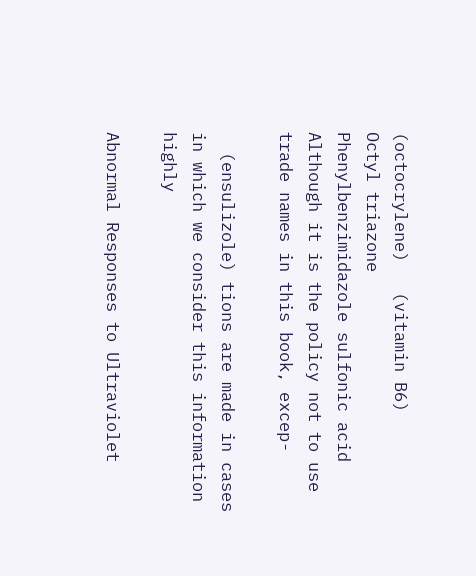(octocrylene)   (vitamin B6)
Octyl triazone
Phenylbenzimidazole sulfonic acid Although it is the policy not to use trade names in this book, excep-

  (ensulizole) tions are made in cases in which we consider this information highly

Abnormal Responses to Ultraviolet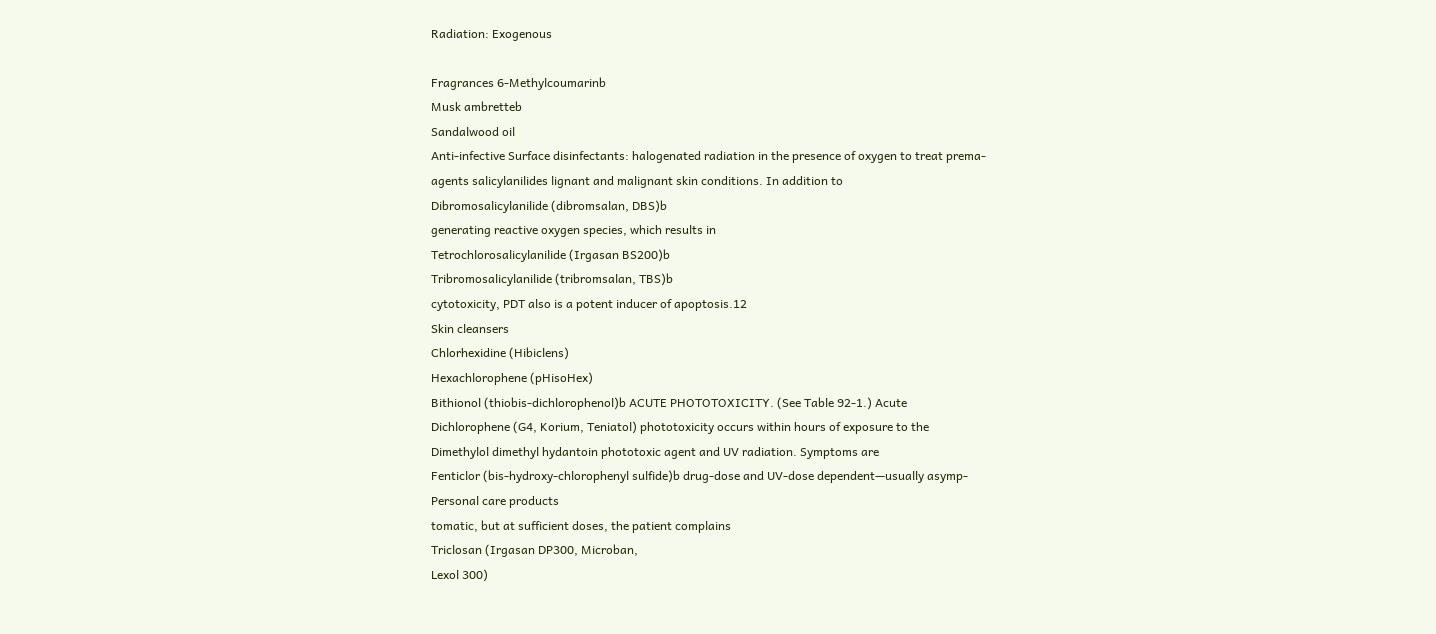Radiation: Exogenous

Fragrances 6-Methylcoumarinb
Musk ambretteb
Sandalwood oil
Anti-infective Surface disinfectants: halogenated radiation in the presence of oxygen to treat prema-
agents salicylanilides lignant and malignant skin conditions. In addition to
Dibromosalicylanilide (dibromsalan, DBS)b
generating reactive oxygen species, which results in
Tetrochlorosalicylanilide (Irgasan BS200)b
Tribromosalicylanilide (tribromsalan, TBS)b
cytotoxicity, PDT also is a potent inducer of apoptosis.12
Skin cleansers
Chlorhexidine (Hibiclens)
Hexachlorophene (pHisoHex)
Bithionol (thiobis-dichlorophenol)b ACUTE PHOTOTOXICITY. (See Table 92-1.) Acute
Dichlorophene (G4, Korium, Teniatol) phototoxicity occurs within hours of exposure to the
Dimethylol dimethyl hydantoin phototoxic agent and UV radiation. Symptoms are
Fenticlor (bis-hydroxy-chlorophenyl sulfide)b drug-dose and UV-dose dependent—usually asymp-
Personal care products
tomatic, but at sufficient doses, the patient complains
Triclosan (Irgasan DP300, Microban,
Lexol 300)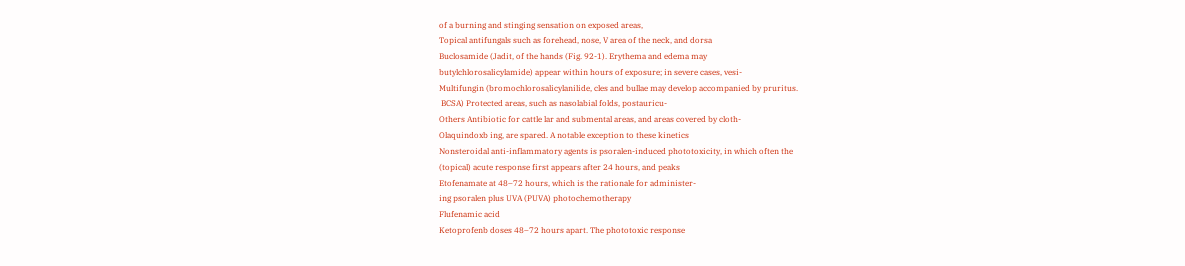of a burning and stinging sensation on exposed areas,
Topical antifungals such as forehead, nose, V area of the neck, and dorsa
Buclosamide (Jadit, of the hands (Fig. 92-1). Erythema and edema may
butylchlorosalicylamide) appear within hours of exposure; in severe cases, vesi-
Multifungin (bromochlorosalicylanilide, cles and bullae may develop accompanied by pruritus.
 BCSA) Protected areas, such as nasolabial folds, postauricu-
Others Antibiotic for cattle lar and submental areas, and areas covered by cloth-
Olaquindoxb ing, are spared. A notable exception to these kinetics
Nonsteroidal anti-inflammatory agents is psoralen-induced phototoxicity, in which often the
(topical) acute response first appears after 24 hours, and peaks
Etofenamate at 48–72 hours, which is the rationale for administer-
ing psoralen plus UVA (PUVA) photochemotherapy
Flufenamic acid
Ketoprofenb doses 48–72 hours apart. The phototoxic response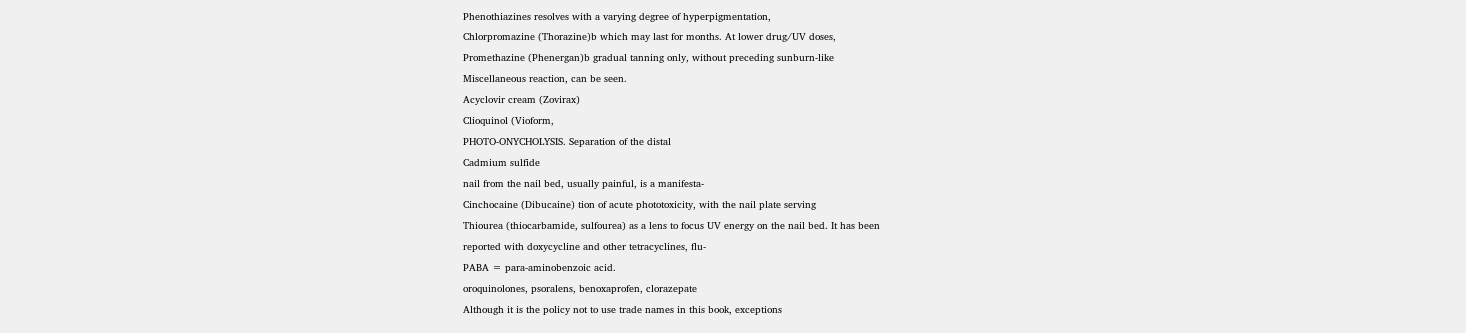Phenothiazines resolves with a varying degree of hyperpigmentation,
Chlorpromazine (Thorazine)b which may last for months. At lower drug/UV doses,
Promethazine (Phenergan)b gradual tanning only, without preceding sunburn-like
Miscellaneous reaction, can be seen.
Acyclovir cream (Zovirax)
Clioquinol (Vioform,
PHOTO-ONYCHOLYSIS. Separation of the distal
Cadmium sulfide
nail from the nail bed, usually painful, is a manifesta-
Cinchocaine (Dibucaine) tion of acute phototoxicity, with the nail plate serving
Thiourea (thiocarbamide, sulfourea) as a lens to focus UV energy on the nail bed. It has been
reported with doxycycline and other tetracyclines, flu-
PABA = para-aminobenzoic acid.
oroquinolones, psoralens, benoxaprofen, clorazepate
Although it is the policy not to use trade names in this book, exceptions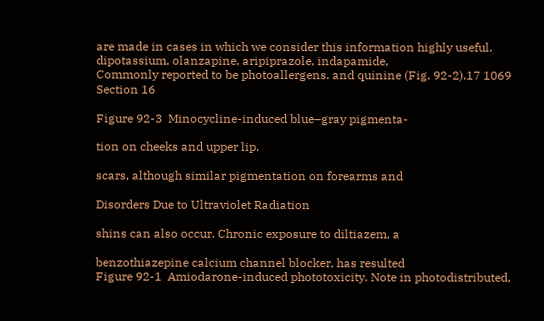are made in cases in which we consider this information highly useful.
dipotassium, olanzapine, aripiprazole, indapamide,
Commonly reported to be photoallergens. and quinine (Fig. 92-2).17 1069
Section 16

Figure 92-3  Minocycline-induced blue–gray pigmenta-

tion on cheeks and upper lip.

scars, although similar pigmentation on forearms and

Disorders Due to Ultraviolet Radiation

shins can also occur. Chronic exposure to diltiazem, a

benzothiazepine calcium channel blocker, has resulted
Figure 92-1  Amiodarone-induced phototoxicity. Note in photodistributed,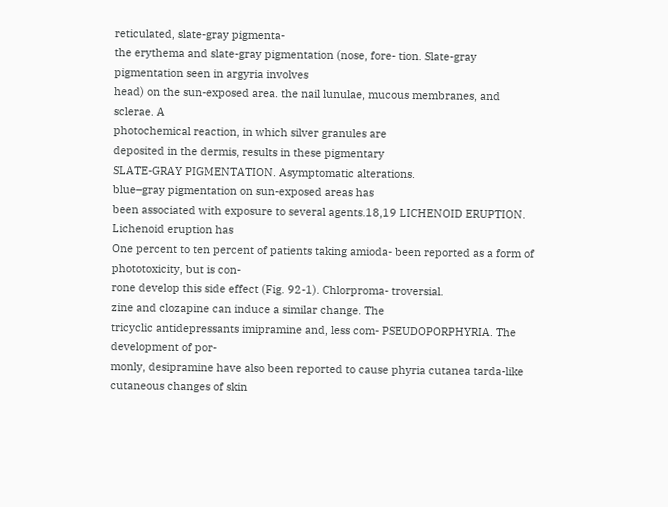reticulated, slate-gray pigmenta-
the erythema and slate-gray pigmentation (nose, fore- tion. Slate-gray pigmentation seen in argyria involves
head) on the sun-exposed area. the nail lunulae, mucous membranes, and sclerae. A
photochemical reaction, in which silver granules are
deposited in the dermis, results in these pigmentary
SLATE-GRAY PIGMENTATION. Asymptomatic alterations.
blue–gray pigmentation on sun-exposed areas has
been associated with exposure to several agents.18,19 LICHENOID ERUPTION. Lichenoid eruption has
One percent to ten percent of patients taking amioda- been reported as a form of phototoxicity, but is con-
rone develop this side effect (Fig. 92-1). Chlorproma- troversial.
zine and clozapine can induce a similar change. The
tricyclic antidepressants imipramine and, less com- PSEUDOPORPHYRIA. The development of por-
monly, desipramine have also been reported to cause phyria cutanea tarda-like cutaneous changes of skin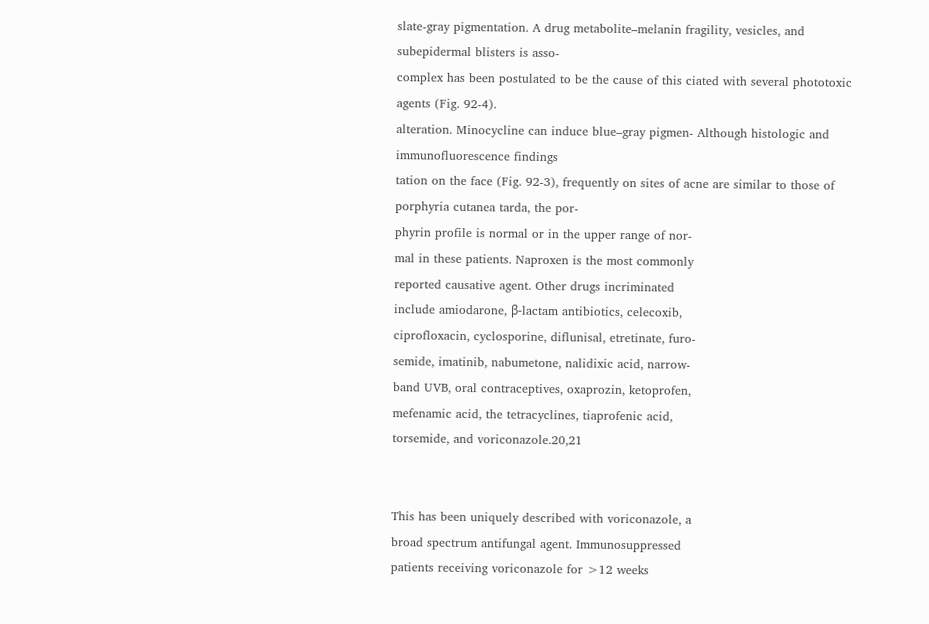slate-gray pigmentation. A drug metabolite–melanin fragility, vesicles, and subepidermal blisters is asso-
complex has been postulated to be the cause of this ciated with several phototoxic agents (Fig. 92-4).
alteration. Minocycline can induce blue–gray pigmen- Although histologic and immunofluorescence findings
tation on the face (Fig. 92-3), frequently on sites of acne are similar to those of porphyria cutanea tarda, the por-
phyrin profile is normal or in the upper range of nor-
mal in these patients. Naproxen is the most commonly
reported causative agent. Other drugs incriminated
include amiodarone, β-lactam antibiotics, celecoxib,
ciprofloxacin, cyclosporine, diflunisal, etretinate, furo-
semide, imatinib, nabumetone, nalidixic acid, narrow-
band UVB, oral contraceptives, oxaprozin, ketoprofen,
mefenamic acid, the tetracyclines, tiaprofenic acid,
torsemide, and voriconazole.20,21


This has been uniquely described with voriconazole, a
broad spectrum antifungal agent. Immunosuppressed
patients receiving voriconazole for >12 weeks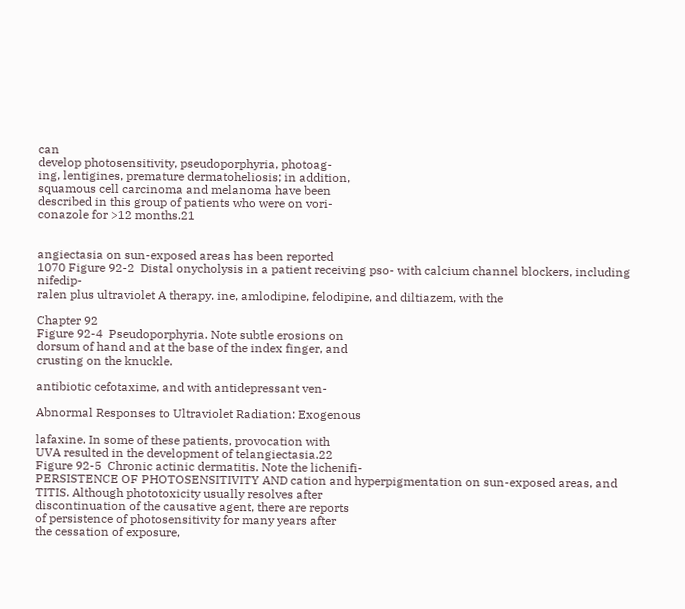can
develop photosensitivity, pseudoporphyria, photoag-
ing, lentigines, premature dermatoheliosis; in addition,
squamous cell carcinoma and melanoma have been
described in this group of patients who were on vori-
conazole for >12 months.21


angiectasia on sun-exposed areas has been reported
1070 Figure 92-2  Distal onycholysis in a patient receiving pso- with calcium channel blockers, including nifedip-
ralen plus ultraviolet A therapy. ine, amlodipine, felodipine, and diltiazem, with the

Chapter 92
Figure 92-4  Pseudoporphyria. Note subtle erosions on
dorsum of hand and at the base of the index finger, and
crusting on the knuckle.

antibiotic cefotaxime, and with antidepressant ven-

Abnormal Responses to Ultraviolet Radiation: Exogenous

lafaxine. In some of these patients, provocation with
UVA resulted in the development of telangiectasia.22
Figure 92-5  Chronic actinic dermatitis. Note the lichenifi-
PERSISTENCE OF PHOTOSENSITIVITY AND cation and hyperpigmentation on sun-exposed areas, and
TITIS. Although phototoxicity usually resolves after
discontinuation of the causative agent, there are reports
of persistence of photosensitivity for many years after
the cessation of exposure,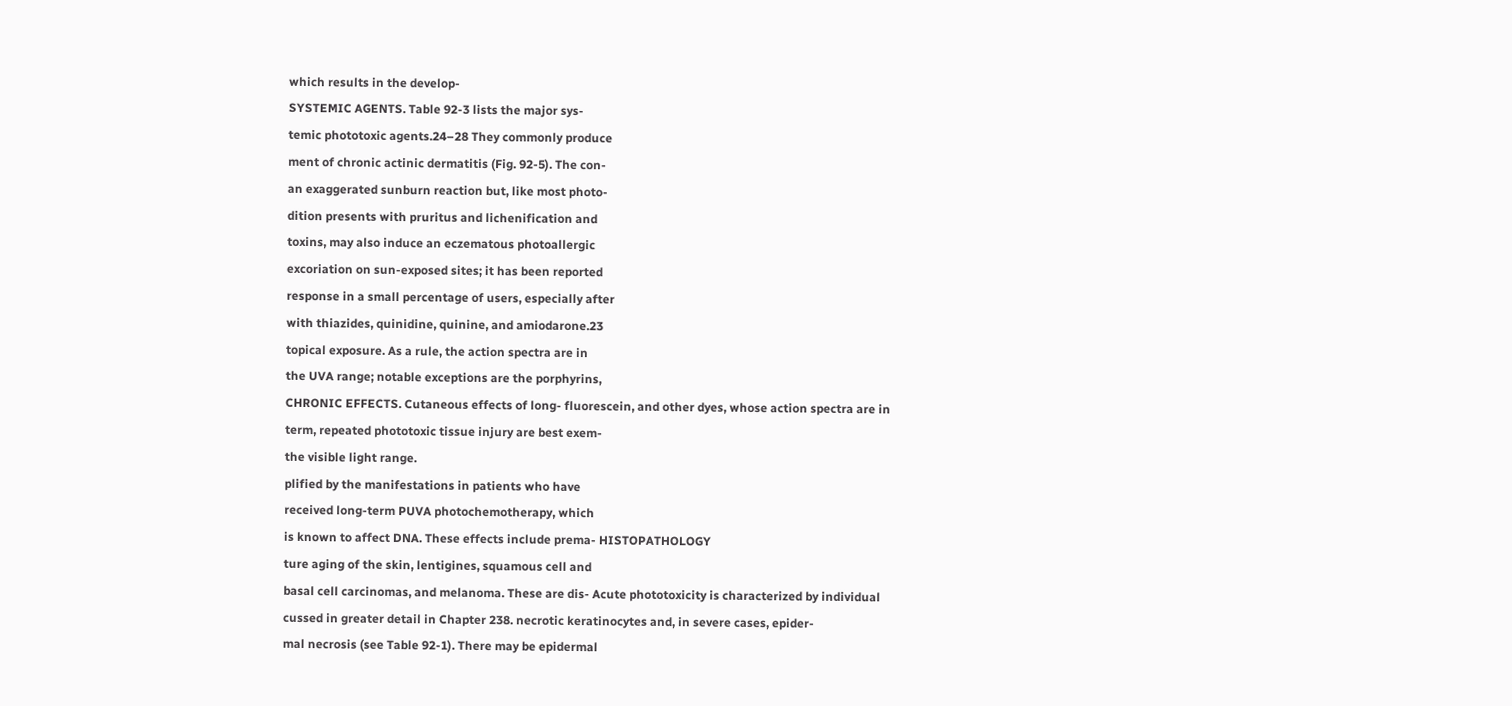which results in the develop-
SYSTEMIC AGENTS. Table 92-3 lists the major sys-
temic phototoxic agents.24–28 They commonly produce
ment of chronic actinic dermatitis (Fig. 92-5). The con-
an exaggerated sunburn reaction but, like most photo-
dition presents with pruritus and lichenification and
toxins, may also induce an eczematous photoallergic
excoriation on sun-exposed sites; it has been reported
response in a small percentage of users, especially after
with thiazides, quinidine, quinine, and amiodarone.23
topical exposure. As a rule, the action spectra are in
the UVA range; notable exceptions are the porphyrins,
CHRONIC EFFECTS. Cutaneous effects of long- fluorescein, and other dyes, whose action spectra are in
term, repeated phototoxic tissue injury are best exem-
the visible light range.
plified by the manifestations in patients who have
received long-term PUVA photochemotherapy, which
is known to affect DNA. These effects include prema- HISTOPATHOLOGY
ture aging of the skin, lentigines, squamous cell and
basal cell carcinomas, and melanoma. These are dis- Acute phototoxicity is characterized by individual
cussed in greater detail in Chapter 238. necrotic keratinocytes and, in severe cases, epider-
mal necrosis (see Table 92-1). There may be epidermal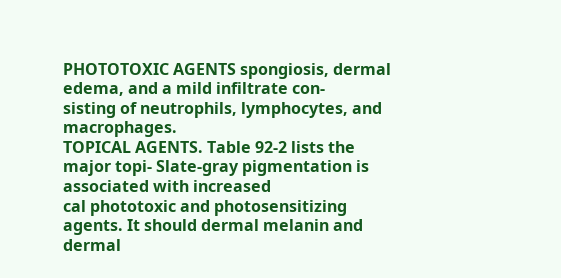PHOTOTOXIC AGENTS spongiosis, dermal edema, and a mild infiltrate con-
sisting of neutrophils, lymphocytes, and macrophages.
TOPICAL AGENTS. Table 92-2 lists the major topi- Slate-gray pigmentation is associated with increased
cal phototoxic and photosensitizing agents. It should dermal melanin and dermal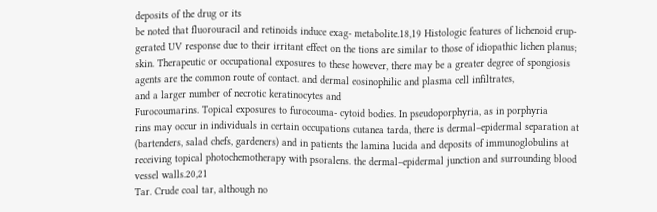deposits of the drug or its
be noted that fluorouracil and retinoids induce exag- metabolite.18,19 Histologic features of lichenoid erup-
gerated UV response due to their irritant effect on the tions are similar to those of idiopathic lichen planus;
skin. Therapeutic or occupational exposures to these however, there may be a greater degree of spongiosis
agents are the common route of contact. and dermal eosinophilic and plasma cell infiltrates,
and a larger number of necrotic keratinocytes and
Furocoumarins. Topical exposures to furocouma- cytoid bodies. In pseudoporphyria, as in porphyria
rins may occur in individuals in certain occupations cutanea tarda, there is dermal–epidermal separation at
(bartenders, salad chefs, gardeners) and in patients the lamina lucida and deposits of immunoglobulins at
receiving topical photochemotherapy with psoralens. the dermal–epidermal junction and surrounding blood
vessel walls.20,21
Tar. Crude coal tar, although no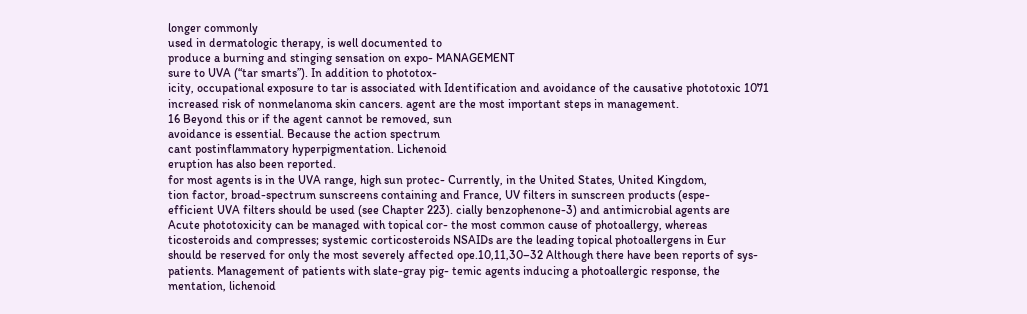longer commonly
used in dermatologic therapy, is well documented to
produce a burning and stinging sensation on expo- MANAGEMENT
sure to UVA (“tar smarts”). In addition to phototox-
icity, occupational exposure to tar is associated with Identification and avoidance of the causative phototoxic 1071
increased risk of nonmelanoma skin cancers. agent are the most important steps in management.
16 Beyond this or if the agent cannot be removed, sun
avoidance is essential. Because the action spectrum
cant postinflammatory hyperpigmentation. Lichenoid
eruption has also been reported.
for most agents is in the UVA range, high sun protec- Currently, in the United States, United Kingdom,
tion factor, broad-spectrum sunscreens containing and France, UV filters in sunscreen products (espe-
efficient UVA filters should be used (see Chapter 223). cially benzophenone-3) and antimicrobial agents are
Acute phototoxicity can be managed with topical cor- the most common cause of photoallergy, whereas
ticosteroids and compresses; systemic corticosteroids NSAIDs are the leading topical photoallergens in Eur
should be reserved for only the most severely affected ope.10,11,30–32 Although there have been reports of sys-
patients. Management of patients with slate-gray pig- temic agents inducing a photoallergic response, the
mentation, lichenoid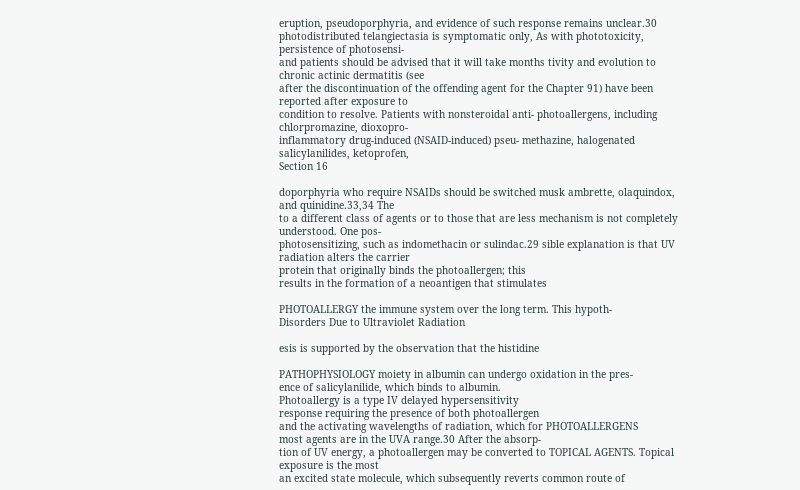eruption, pseudoporphyria, and evidence of such response remains unclear.30
photodistributed telangiectasia is symptomatic only, As with phototoxicity, persistence of photosensi-
and patients should be advised that it will take months tivity and evolution to chronic actinic dermatitis (see
after the discontinuation of the offending agent for the Chapter 91) have been reported after exposure to
condition to resolve. Patients with nonsteroidal anti- photoallergens, including chlorpromazine, dioxopro-
inflammatory drug-induced (NSAID-induced) pseu- methazine, halogenated salicylanilides, ketoprofen,
Section 16

doporphyria who require NSAIDs should be switched musk ambrette, olaquindox, and quinidine.33,34 The
to a different class of agents or to those that are less mechanism is not completely understood. One pos-
photosensitizing, such as indomethacin or sulindac.29 sible explanation is that UV radiation alters the carrier
protein that originally binds the photoallergen; this
results in the formation of a neoantigen that stimulates

PHOTOALLERGY the immune system over the long term. This hypoth-
Disorders Due to Ultraviolet Radiation

esis is supported by the observation that the histidine

PATHOPHYSIOLOGY moiety in albumin can undergo oxidation in the pres-
ence of salicylanilide, which binds to albumin.
Photoallergy is a type IV delayed hypersensitivity
response requiring the presence of both photoallergen
and the activating wavelengths of radiation, which for PHOTOALLERGENS
most agents are in the UVA range.30 After the absorp-
tion of UV energy, a photoallergen may be converted to TOPICAL AGENTS. Topical exposure is the most
an excited state molecule, which subsequently reverts common route of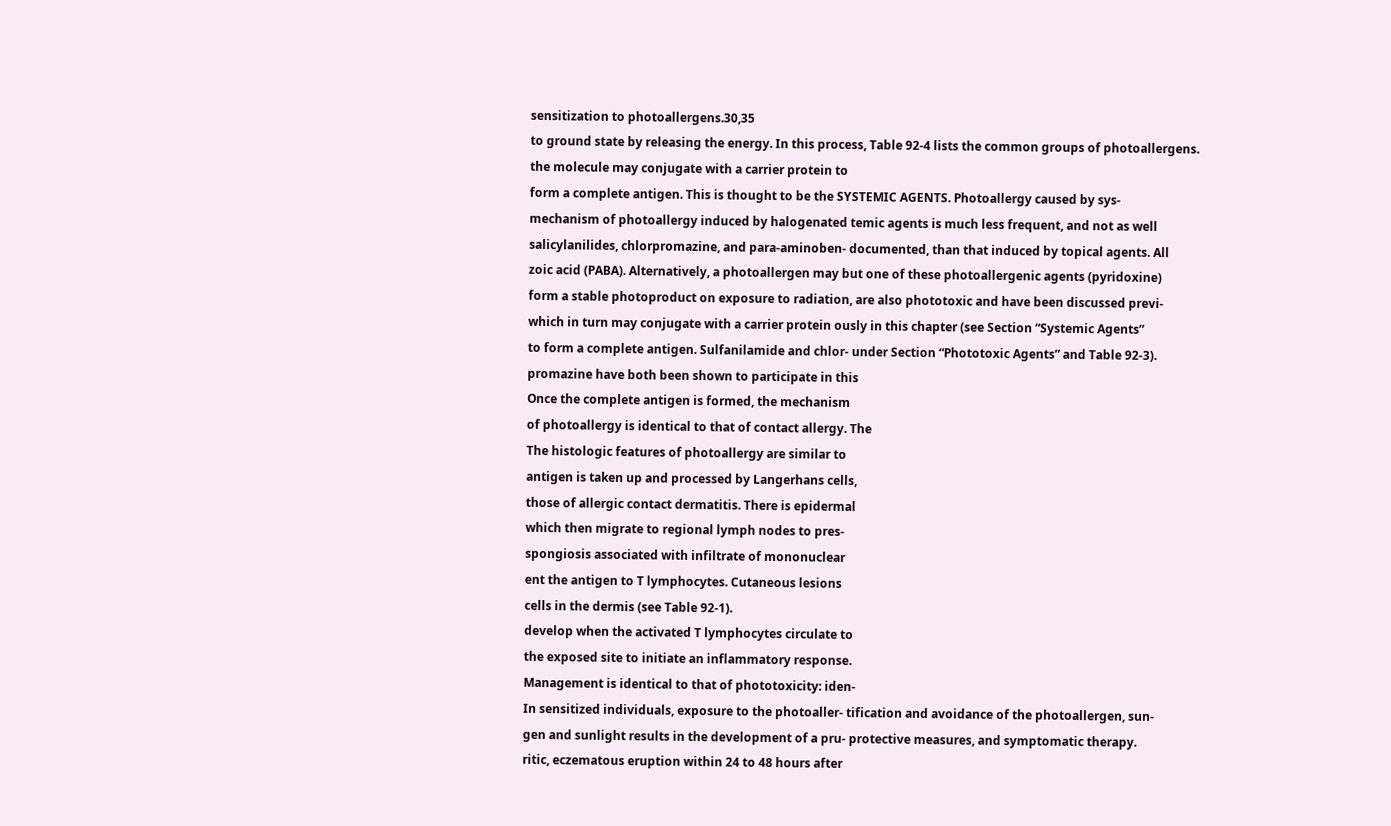sensitization to photoallergens.30,35
to ground state by releasing the energy. In this process, Table 92-4 lists the common groups of photoallergens.
the molecule may conjugate with a carrier protein to
form a complete antigen. This is thought to be the SYSTEMIC AGENTS. Photoallergy caused by sys-
mechanism of photoallergy induced by halogenated temic agents is much less frequent, and not as well
salicylanilides, chlorpromazine, and para-aminoben- documented, than that induced by topical agents. All
zoic acid (PABA). Alternatively, a photoallergen may but one of these photoallergenic agents (pyridoxine)
form a stable photoproduct on exposure to radiation, are also phototoxic and have been discussed previ-
which in turn may conjugate with a carrier protein ously in this chapter (see Section “Systemic Agents”
to form a complete antigen. Sulfanilamide and chlor- under Section “Phototoxic Agents” and Table 92-3).
promazine have both been shown to participate in this
Once the complete antigen is formed, the mechanism
of photoallergy is identical to that of contact allergy. The
The histologic features of photoallergy are similar to
antigen is taken up and processed by Langerhans cells,
those of allergic contact dermatitis. There is epidermal
which then migrate to regional lymph nodes to pres-
spongiosis associated with infiltrate of mononuclear
ent the antigen to T lymphocytes. Cutaneous lesions
cells in the dermis (see Table 92-1).
develop when the activated T lymphocytes circulate to
the exposed site to initiate an inflammatory response.
Management is identical to that of phototoxicity: iden-
In sensitized individuals, exposure to the photoaller- tification and avoidance of the photoallergen, sun-
gen and sunlight results in the development of a pru- protective measures, and symptomatic therapy.
ritic, eczematous eruption within 24 to 48 hours after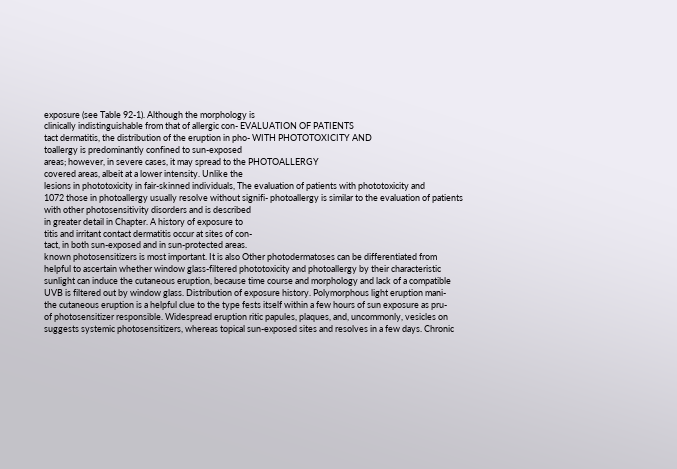exposure (see Table 92-1). Although the morphology is
clinically indistinguishable from that of allergic con- EVALUATION OF PATIENTS
tact dermatitis, the distribution of the eruption in pho- WITH PHOTOTOXICITY AND
toallergy is predominantly confined to sun-exposed
areas; however, in severe cases, it may spread to the PHOTOALLERGY
covered areas, albeit at a lower intensity. Unlike the
lesions in phototoxicity in fair-skinned individuals, The evaluation of patients with phototoxicity and
1072 those in photoallergy usually resolve without signifi- photoallergy is similar to the evaluation of patients
with other photosensitivity disorders and is described
in greater detail in Chapter. A history of exposure to
titis and irritant contact dermatitis occur at sites of con-
tact, in both sun-exposed and in sun-protected areas.
known photosensitizers is most important. It is also Other photodermatoses can be differentiated from
helpful to ascertain whether window glass-filtered phototoxicity and photoallergy by their characteristic
sunlight can induce the cutaneous eruption, because time course and morphology and lack of a compatible
UVB is filtered out by window glass. Distribution of exposure history. Polymorphous light eruption mani-
the cutaneous eruption is a helpful clue to the type fests itself within a few hours of sun exposure as pru-
of photosensitizer responsible. Widespread eruption ritic papules, plaques, and, uncommonly, vesicles on
suggests systemic photosensitizers, whereas topical sun-exposed sites and resolves in a few days. Chronic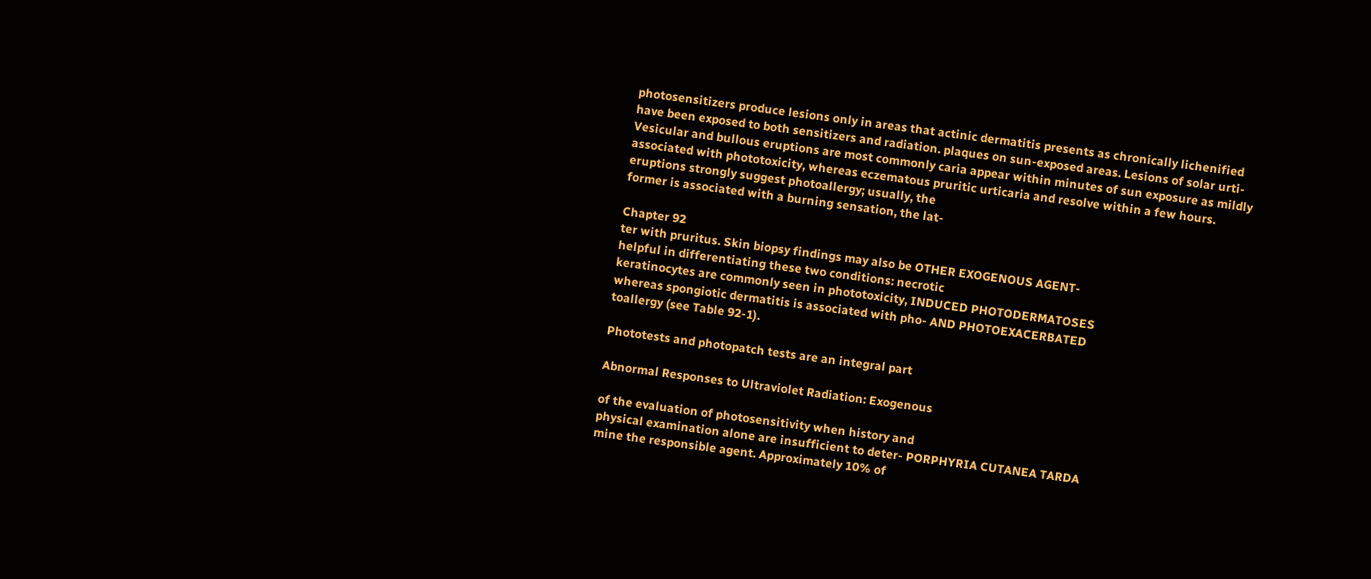photosensitizers produce lesions only in areas that actinic dermatitis presents as chronically lichenified
have been exposed to both sensitizers and radiation. plaques on sun-exposed areas. Lesions of solar urti-
Vesicular and bullous eruptions are most commonly caria appear within minutes of sun exposure as mildly
associated with phototoxicity, whereas eczematous pruritic urticaria and resolve within a few hours.
eruptions strongly suggest photoallergy; usually, the
former is associated with a burning sensation, the lat-

Chapter 92
ter with pruritus. Skin biopsy findings may also be OTHER EXOGENOUS AGENT-
helpful in differentiating these two conditions: necrotic
keratinocytes are commonly seen in phototoxicity, INDUCED PHOTODERMATOSES
whereas spongiotic dermatitis is associated with pho- AND PHOTOEXACERBATED
toallergy (see Table 92-1).

Phototests and photopatch tests are an integral part

Abnormal Responses to Ultraviolet Radiation: Exogenous

of the evaluation of photosensitivity when history and
physical examination alone are insufficient to deter- PORPHYRIA CUTANEA TARDA
mine the responsible agent. Approximately 10% of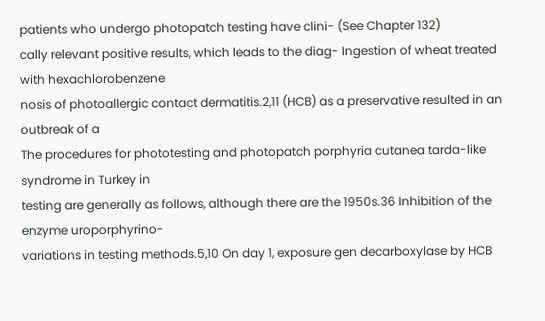patients who undergo photopatch testing have clini- (See Chapter 132)
cally relevant positive results, which leads to the diag- Ingestion of wheat treated with hexachlorobenzene
nosis of photoallergic contact dermatitis.2,11 (HCB) as a preservative resulted in an outbreak of a
The procedures for phototesting and photopatch porphyria cutanea tarda-like syndrome in Turkey in
testing are generally as follows, although there are the 1950s.36 Inhibition of the enzyme uroporphyrino-
variations in testing methods.5,10 On day 1, exposure gen decarboxylase by HCB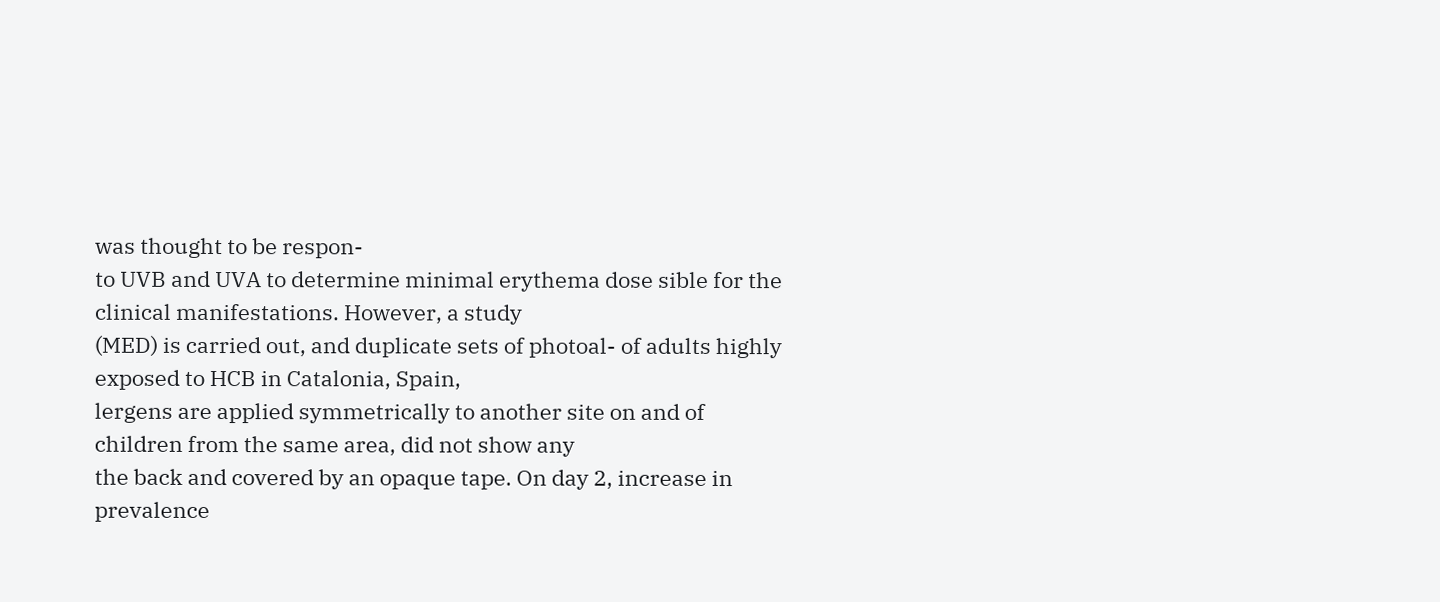was thought to be respon-
to UVB and UVA to determine minimal erythema dose sible for the clinical manifestations. However, a study
(MED) is carried out, and duplicate sets of photoal- of adults highly exposed to HCB in Catalonia, Spain,
lergens are applied symmetrically to another site on and of children from the same area, did not show any
the back and covered by an opaque tape. On day 2, increase in prevalence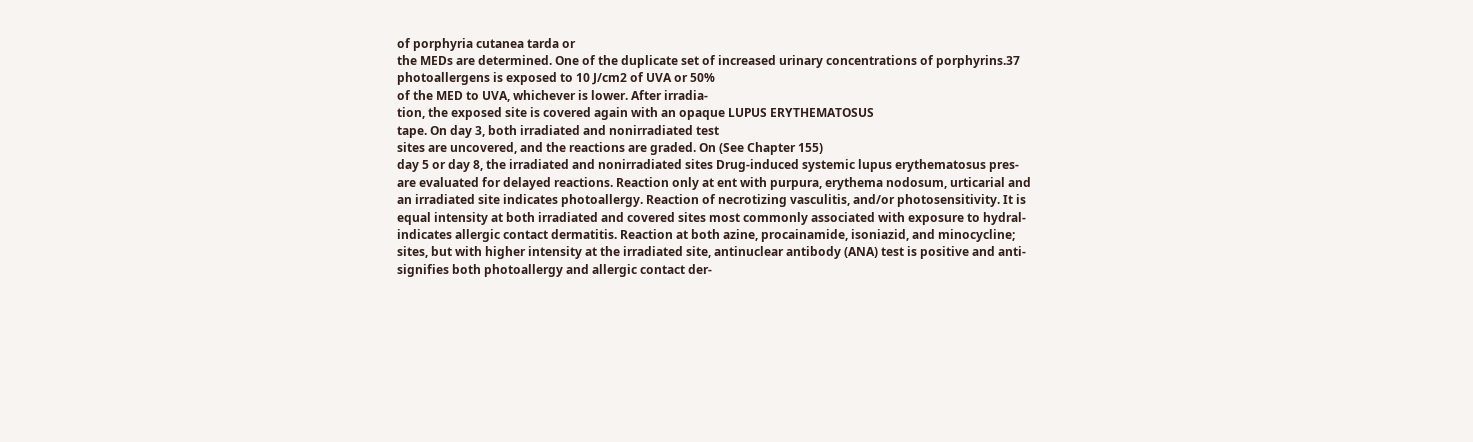of porphyria cutanea tarda or
the MEDs are determined. One of the duplicate set of increased urinary concentrations of porphyrins.37
photoallergens is exposed to 10 J/cm2 of UVA or 50%
of the MED to UVA, whichever is lower. After irradia-
tion, the exposed site is covered again with an opaque LUPUS ERYTHEMATOSUS
tape. On day 3, both irradiated and nonirradiated test
sites are uncovered, and the reactions are graded. On (See Chapter 155)
day 5 or day 8, the irradiated and nonirradiated sites Drug-induced systemic lupus erythematosus pres-
are evaluated for delayed reactions. Reaction only at ent with purpura, erythema nodosum, urticarial and
an irradiated site indicates photoallergy. Reaction of necrotizing vasculitis, and/or photosensitivity. It is
equal intensity at both irradiated and covered sites most commonly associated with exposure to hydral-
indicates allergic contact dermatitis. Reaction at both azine, procainamide, isoniazid, and minocycline;
sites, but with higher intensity at the irradiated site, antinuclear antibody (ANA) test is positive and anti-
signifies both photoallergy and allergic contact der-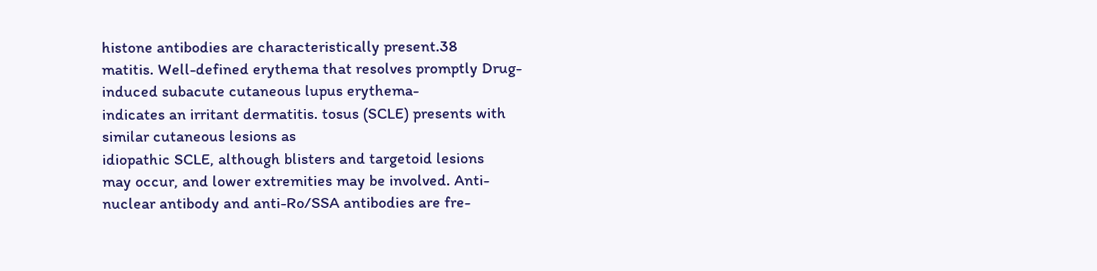histone antibodies are characteristically present.38
matitis. Well-defined erythema that resolves promptly Drug-induced subacute cutaneous lupus erythema-
indicates an irritant dermatitis. tosus (SCLE) presents with similar cutaneous lesions as
idiopathic SCLE, although blisters and targetoid lesions
may occur, and lower extremities may be involved. Anti-
nuclear antibody and anti-Ro/SSA antibodies are fre-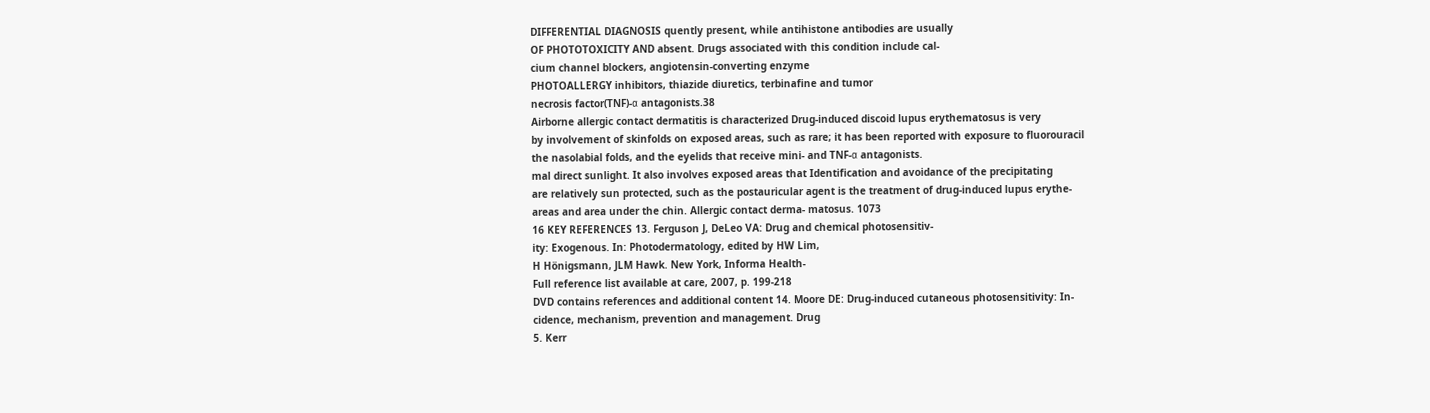DIFFERENTIAL DIAGNOSIS quently present, while antihistone antibodies are usually
OF PHOTOTOXICITY AND absent. Drugs associated with this condition include cal-
cium channel blockers, angiotensin-converting enzyme
PHOTOALLERGY inhibitors, thiazide diuretics, terbinafine and tumor
necrosis factor(TNF)-α antagonists.38
Airborne allergic contact dermatitis is characterized Drug-induced discoid lupus erythematosus is very
by involvement of skinfolds on exposed areas, such as rare; it has been reported with exposure to fluorouracil
the nasolabial folds, and the eyelids that receive mini- and TNF-α antagonists.
mal direct sunlight. It also involves exposed areas that Identification and avoidance of the precipitating
are relatively sun protected, such as the postauricular agent is the treatment of drug-induced lupus erythe-
areas and area under the chin. Allergic contact derma- matosus. 1073
16 KEY REFERENCES 13. Ferguson J, DeLeo VA: Drug and chemical photosensitiv-
ity: Exogenous. In: Photodermatology, edited by HW Lim,
H Hönigsmann, JLM Hawk. New York, Informa Health-
Full reference list available at care, 2007, p. 199-218
DVD contains references and additional content 14. Moore DE: Drug-induced cutaneous photosensitivity: In-
cidence, mechanism, prevention and management. Drug
5. Kerr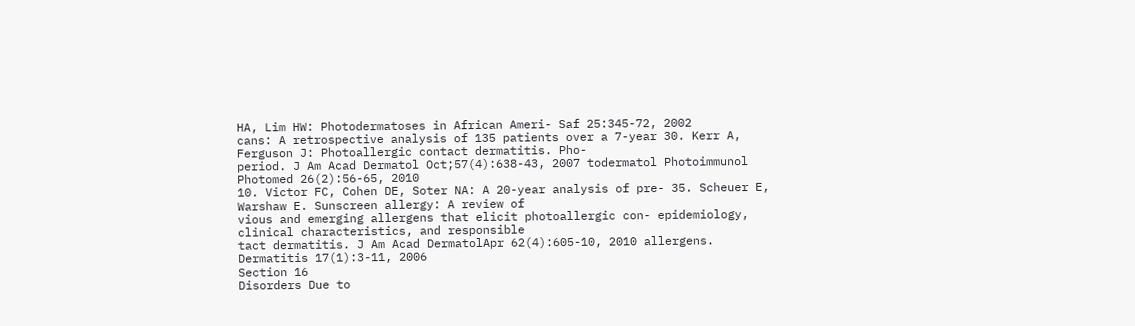HA, Lim HW: Photodermatoses in African Ameri- Saf 25:345-72, 2002
cans: A retrospective analysis of 135 patients over a 7-year 30. Kerr A, Ferguson J: Photoallergic contact dermatitis. Pho-
period. J Am Acad Dermatol Oct;57(4):638-43, 2007 todermatol Photoimmunol Photomed 26(2):56-65, 2010
10. Victor FC, Cohen DE, Soter NA: A 20-year analysis of pre- 35. Scheuer E, Warshaw E. Sunscreen allergy: A review of
vious and emerging allergens that elicit photoallergic con- epidemiology, clinical characteristics, and responsible
tact dermatitis. J Am Acad DermatolApr 62(4):605-10, 2010 allergens. Dermatitis 17(1):3-11, 2006
Section 16
Disorders Due to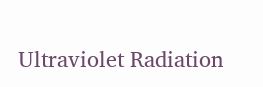Ultraviolet Radiation